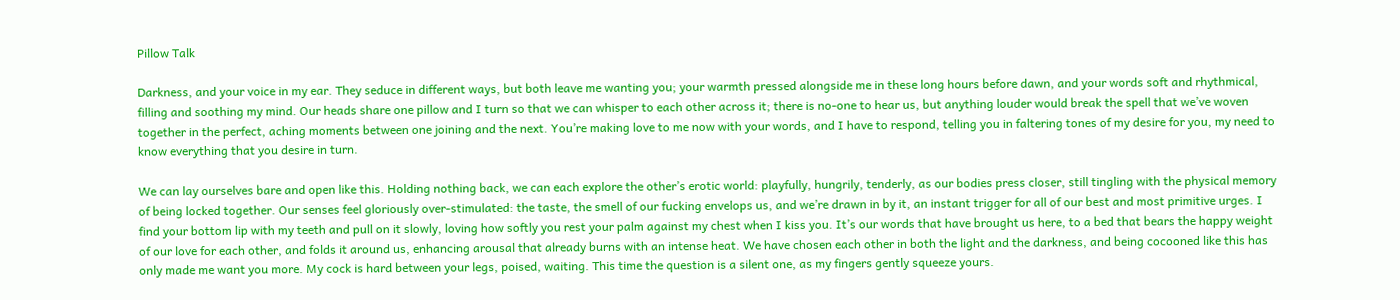Pillow Talk

Darkness, and your voice in my ear. They seduce in different ways, but both leave me wanting you; your warmth pressed alongside me in these long hours before dawn, and your words soft and rhythmical, filling and soothing my mind. Our heads share one pillow and I turn so that we can whisper to each other across it; there is no-one to hear us, but anything louder would break the spell that we’ve woven together in the perfect, aching moments between one joining and the next. You’re making love to me now with your words, and I have to respond, telling you in faltering tones of my desire for you, my need to know everything that you desire in turn.

We can lay ourselves bare and open like this. Holding nothing back, we can each explore the other’s erotic world: playfully, hungrily, tenderly, as our bodies press closer, still tingling with the physical memory of being locked together. Our senses feel gloriously over-stimulated: the taste, the smell of our fucking envelops us, and we’re drawn in by it, an instant trigger for all of our best and most primitive urges. I find your bottom lip with my teeth and pull on it slowly, loving how softly you rest your palm against my chest when I kiss you. It’s our words that have brought us here, to a bed that bears the happy weight of our love for each other, and folds it around us, enhancing arousal that already burns with an intense heat. We have chosen each other in both the light and the darkness, and being cocooned like this has only made me want you more. My cock is hard between your legs, poised, waiting. This time the question is a silent one, as my fingers gently squeeze yours.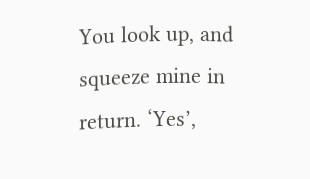You look up, and squeeze mine in return. ‘Yes’,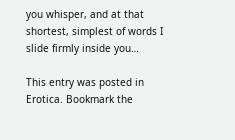you whisper, and at that shortest, simplest of words I slide firmly inside you…

This entry was posted in Erotica. Bookmark the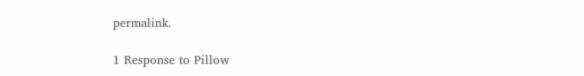permalink.

1 Response to Pillow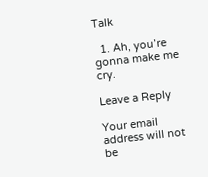Talk

  1. Ah, you’re gonna make me cry.

Leave a Reply

Your email address will not be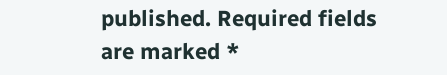published. Required fields are marked *